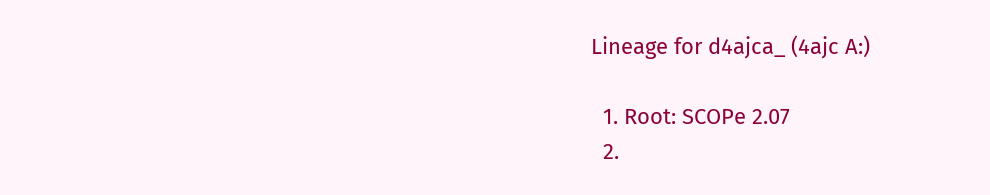Lineage for d4ajca_ (4ajc A:)

  1. Root: SCOPe 2.07
  2.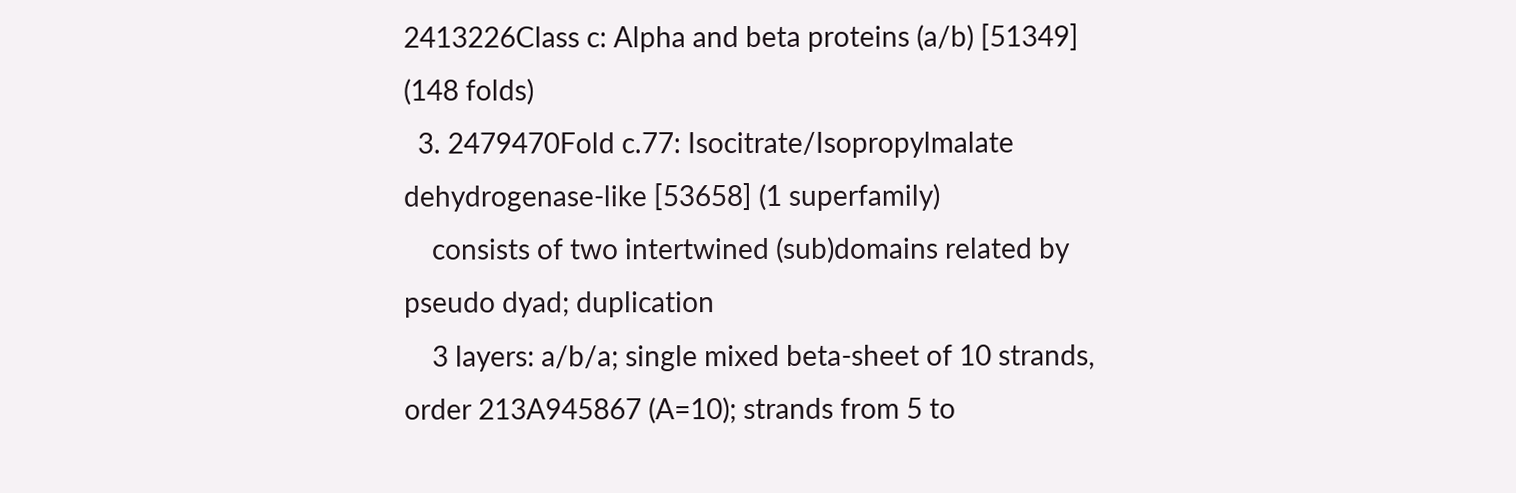2413226Class c: Alpha and beta proteins (a/b) [51349] (148 folds)
  3. 2479470Fold c.77: Isocitrate/Isopropylmalate dehydrogenase-like [53658] (1 superfamily)
    consists of two intertwined (sub)domains related by pseudo dyad; duplication
    3 layers: a/b/a; single mixed beta-sheet of 10 strands, order 213A945867 (A=10); strands from 5 to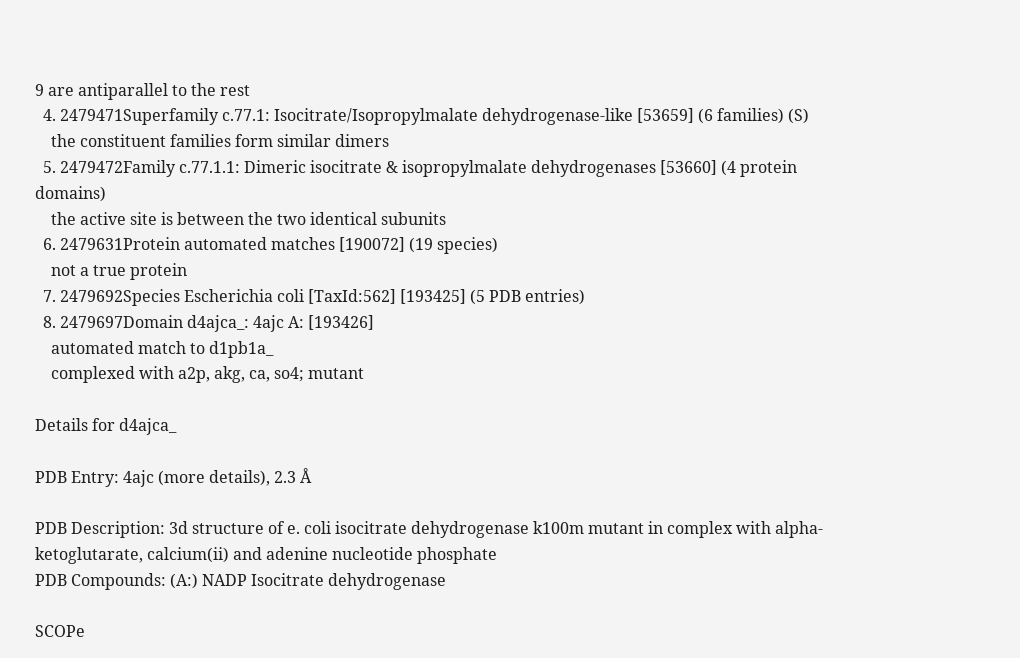9 are antiparallel to the rest
  4. 2479471Superfamily c.77.1: Isocitrate/Isopropylmalate dehydrogenase-like [53659] (6 families) (S)
    the constituent families form similar dimers
  5. 2479472Family c.77.1.1: Dimeric isocitrate & isopropylmalate dehydrogenases [53660] (4 protein domains)
    the active site is between the two identical subunits
  6. 2479631Protein automated matches [190072] (19 species)
    not a true protein
  7. 2479692Species Escherichia coli [TaxId:562] [193425] (5 PDB entries)
  8. 2479697Domain d4ajca_: 4ajc A: [193426]
    automated match to d1pb1a_
    complexed with a2p, akg, ca, so4; mutant

Details for d4ajca_

PDB Entry: 4ajc (more details), 2.3 Å

PDB Description: 3d structure of e. coli isocitrate dehydrogenase k100m mutant in complex with alpha-ketoglutarate, calcium(ii) and adenine nucleotide phosphate
PDB Compounds: (A:) NADP Isocitrate dehydrogenase

SCOPe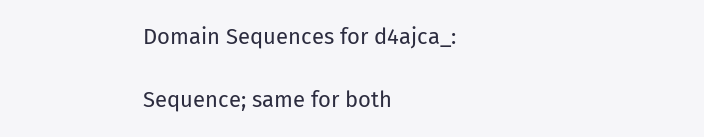Domain Sequences for d4ajca_:

Sequence; same for both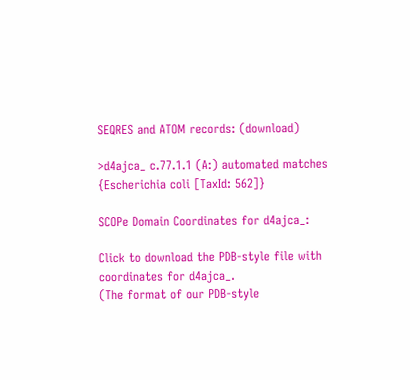SEQRES and ATOM records: (download)

>d4ajca_ c.77.1.1 (A:) automated matches {Escherichia coli [TaxId: 562]}

SCOPe Domain Coordinates for d4ajca_:

Click to download the PDB-style file with coordinates for d4ajca_.
(The format of our PDB-style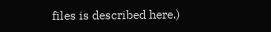files is described here.)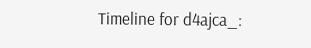Timeline for d4ajca_: